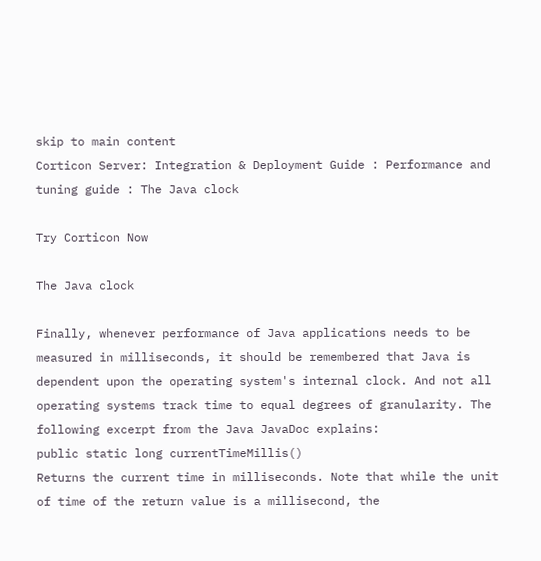skip to main content
Corticon Server: Integration & Deployment Guide : Performance and tuning guide : The Java clock

Try Corticon Now

The Java clock

Finally, whenever performance of Java applications needs to be measured in milliseconds, it should be remembered that Java is dependent upon the operating system's internal clock. And not all operating systems track time to equal degrees of granularity. The following excerpt from the Java JavaDoc explains:
public static long currentTimeMillis()
Returns the current time in milliseconds. Note that while the unit of time of the return value is a millisecond, the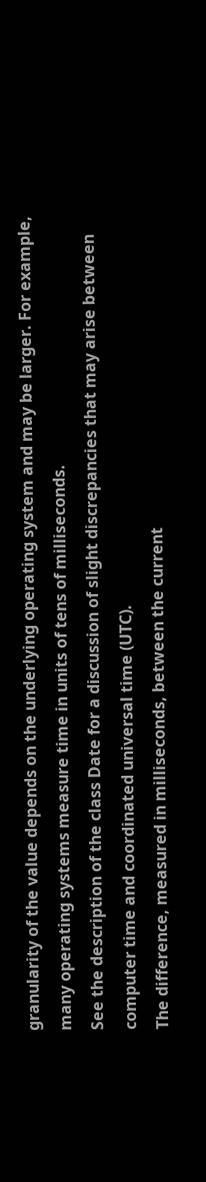granularity of the value depends on the underlying operating system and may be larger. For example, many operating systems measure time in units of tens of milliseconds.
See the description of the class Date for a discussion of slight discrepancies that may arise between computer time and coordinated universal time (UTC).
The difference, measured in milliseconds, between the current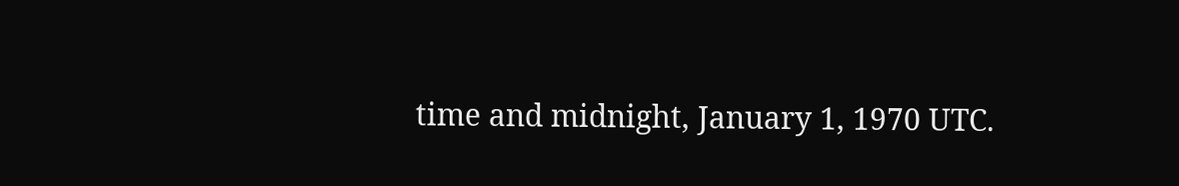time and midnight, January 1, 1970 UTC.